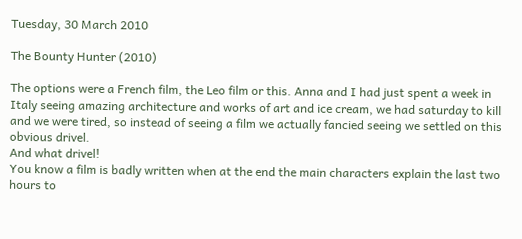Tuesday, 30 March 2010

The Bounty Hunter (2010)

The options were a French film, the Leo film or this. Anna and I had just spent a week in Italy seeing amazing architecture and works of art and ice cream, we had saturday to kill and we were tired, so instead of seeing a film we actually fancied seeing we settled on this obvious drivel.
And what drivel!
You know a film is badly written when at the end the main characters explain the last two hours to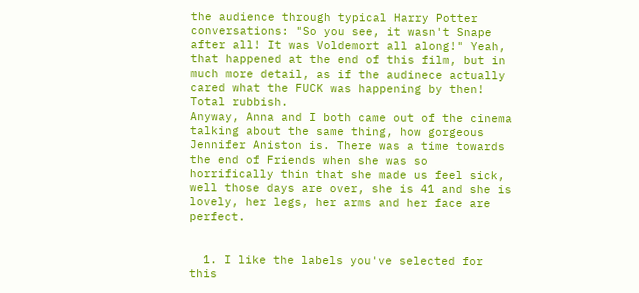the audience through typical Harry Potter conversations: "So you see, it wasn't Snape after all! It was Voldemort all along!" Yeah, that happened at the end of this film, but in much more detail, as if the audinece actually cared what the FUCK was happening by then! Total rubbish.
Anyway, Anna and I both came out of the cinema talking about the same thing, how gorgeous Jennifer Aniston is. There was a time towards the end of Friends when she was so horrifically thin that she made us feel sick, well those days are over, she is 41 and she is lovely, her legs, her arms and her face are perfect.


  1. I like the labels you've selected for this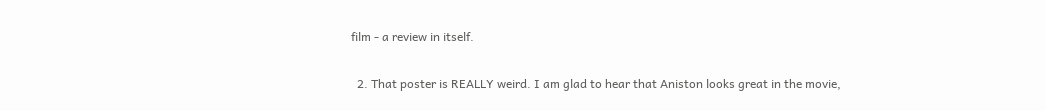film - a review in itself.

  2. That poster is REALLY weird. I am glad to hear that Aniston looks great in the movie,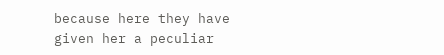because here they have given her a peculiar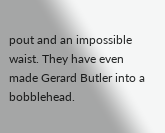pout and an impossible waist. They have even made Gerard Butler into a bobblehead.